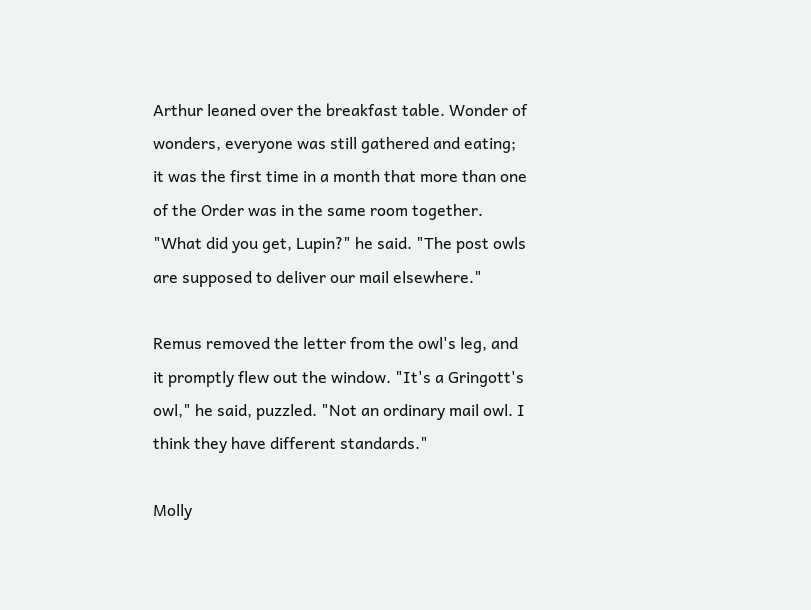Arthur leaned over the breakfast table. Wonder of wonders, everyone was still gathered and eating; it was the first time in a month that more than one of the Order was in the same room together. "What did you get, Lupin?" he said. "The post owls are supposed to deliver our mail elsewhere."

Remus removed the letter from the owl's leg, and it promptly flew out the window. "It's a Gringott's owl," he said, puzzled. "Not an ordinary mail owl. I think they have different standards."

Molly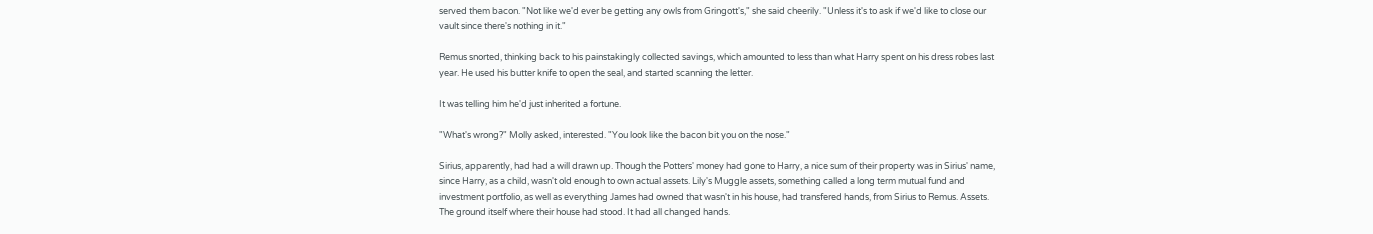served them bacon. "Not like we'd ever be getting any owls from Gringott's," she said cheerily. "Unless it's to ask if we'd like to close our vault since there's nothing in it."

Remus snorted, thinking back to his painstakingly collected savings, which amounted to less than what Harry spent on his dress robes last year. He used his butter knife to open the seal, and started scanning the letter.

It was telling him he'd just inherited a fortune.

"What's wrong?" Molly asked, interested. "You look like the bacon bit you on the nose."

Sirius, apparently, had had a will drawn up. Though the Potters' money had gone to Harry, a nice sum of their property was in Sirius' name, since Harry, as a child, wasn't old enough to own actual assets. Lily's Muggle assets, something called a long term mutual fund and investment portfolio, as well as everything James had owned that wasn't in his house, had transfered hands, from Sirius to Remus. Assets. The ground itself where their house had stood. It had all changed hands.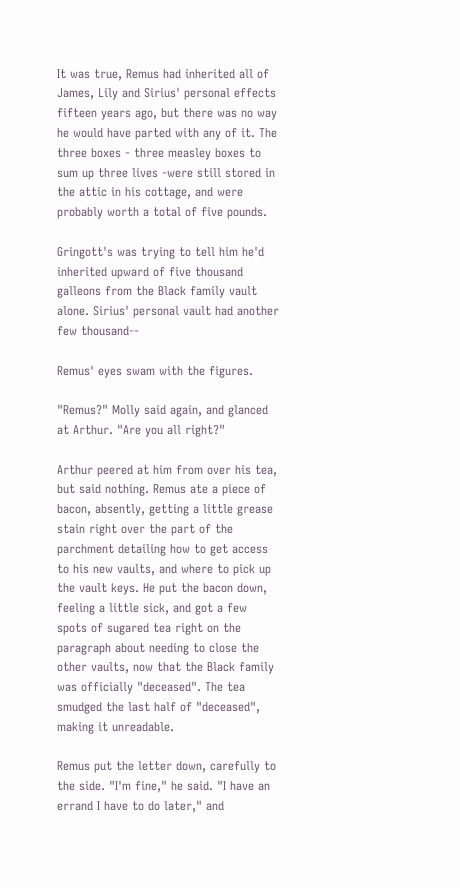It was true, Remus had inherited all of James, Lily and Sirius' personal effects fifteen years ago, but there was no way he would have parted with any of it. The three boxes - three measley boxes to sum up three lives -were still stored in the attic in his cottage, and were probably worth a total of five pounds.

Gringott's was trying to tell him he'd inherited upward of five thousand galleons from the Black family vault alone. Sirius' personal vault had another few thousand--

Remus' eyes swam with the figures.

"Remus?" Molly said again, and glanced at Arthur. "Are you all right?"

Arthur peered at him from over his tea, but said nothing. Remus ate a piece of bacon, absently, getting a little grease stain right over the part of the parchment detailing how to get access to his new vaults, and where to pick up the vault keys. He put the bacon down, feeling a little sick, and got a few spots of sugared tea right on the paragraph about needing to close the other vaults, now that the Black family was officially "deceased". The tea smudged the last half of "deceased", making it unreadable.

Remus put the letter down, carefully to the side. "I'm fine," he said. "I have an errand I have to do later," and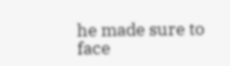he made sure to face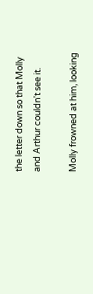the letter down so that Molly and Arthur couldn't see it.

Molly frowned at him, looking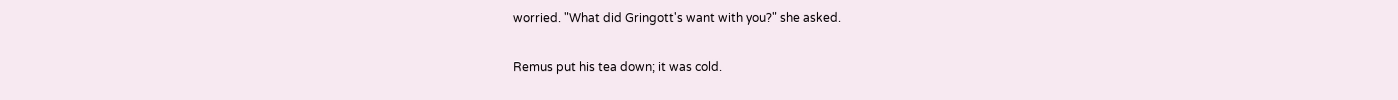worried. "What did Gringott's want with you?" she asked.

Remus put his tea down; it was cold.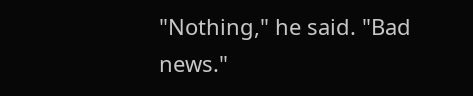"Nothing," he said. "Bad news."